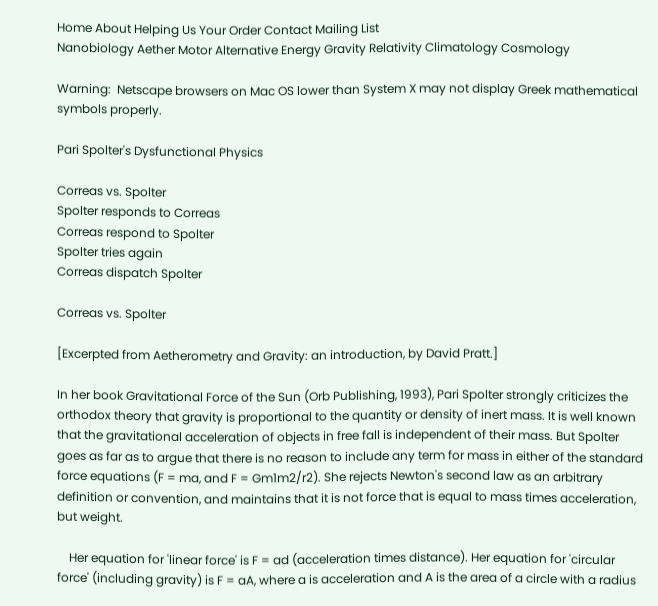Home About Helping Us Your Order Contact Mailing List
Nanobiology Aether Motor Alternative Energy Gravity Relativity Climatology Cosmology

Warning:  Netscape browsers on Mac OS lower than System X may not display Greek mathematical symbols properly.

Pari Spolter's Dysfunctional Physics

Correas vs. Spolter
Spolter responds to Correas
Correas respond to Spolter
Spolter tries again
Correas dispatch Spolter

Correas vs. Spolter

[Excerpted from Aetherometry and Gravity: an introduction, by David Pratt.]

In her book Gravitational Force of the Sun (Orb Publishing, 1993), Pari Spolter strongly criticizes the orthodox theory that gravity is proportional to the quantity or density of inert mass. It is well known that the gravitational acceleration of objects in free fall is independent of their mass. But Spolter goes as far as to argue that there is no reason to include any term for mass in either of the standard force equations (F = ma, and F = Gm1m2/r2). She rejects Newton's second law as an arbitrary definition or convention, and maintains that it is not force that is equal to mass times acceleration, but weight.

    Her equation for 'linear force' is F = ad (acceleration times distance). Her equation for 'circular force' (including gravity) is F = aA, where a is acceleration and A is the area of a circle with a radius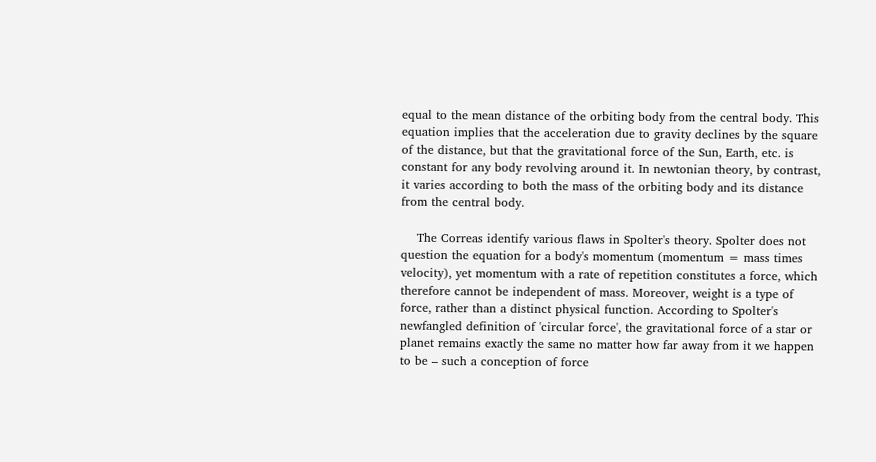equal to the mean distance of the orbiting body from the central body. This equation implies that the acceleration due to gravity declines by the square of the distance, but that the gravitational force of the Sun, Earth, etc. is constant for any body revolving around it. In newtonian theory, by contrast, it varies according to both the mass of the orbiting body and its distance from the central body.

    The Correas identify various flaws in Spolter's theory. Spolter does not question the equation for a body's momentum (momentum = mass times velocity), yet momentum with a rate of repetition constitutes a force, which therefore cannot be independent of mass. Moreover, weight is a type of force, rather than a distinct physical function. According to Spolter's newfangled definition of 'circular force', the gravitational force of a star or planet remains exactly the same no matter how far away from it we happen to be – such a conception of force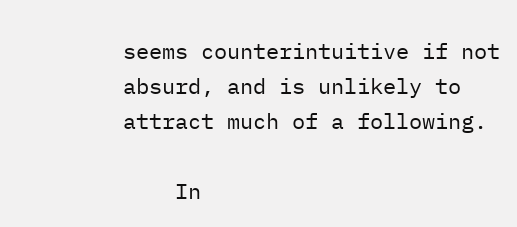seems counterintuitive if not absurd, and is unlikely to attract much of a following.

    In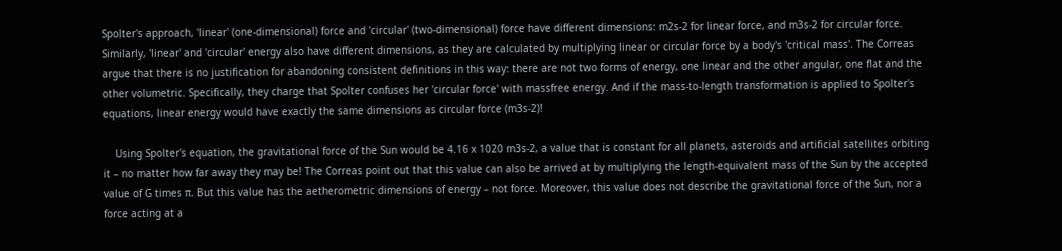Spolter's approach, 'linear' (one-dimensional) force and 'circular' (two-dimensional) force have different dimensions: m2s-2 for linear force, and m3s-2 for circular force. Similarly, 'linear' and 'circular' energy also have different dimensions, as they are calculated by multiplying linear or circular force by a body's 'critical mass'. The Correas argue that there is no justification for abandoning consistent definitions in this way: there are not two forms of energy, one linear and the other angular, one flat and the other volumetric. Specifically, they charge that Spolter confuses her 'circular force' with massfree energy. And if the mass-to-length transformation is applied to Spolter's equations, linear energy would have exactly the same dimensions as circular force (m3s-2)!

    Using Spolter's equation, the gravitational force of the Sun would be 4.16 x 1020 m3s-2, a value that is constant for all planets, asteroids and artificial satellites orbiting it – no matter how far away they may be! The Correas point out that this value can also be arrived at by multiplying the length-equivalent mass of the Sun by the accepted value of G times π. But this value has the aetherometric dimensions of energy – not force. Moreover, this value does not describe the gravitational force of the Sun, nor a force acting at a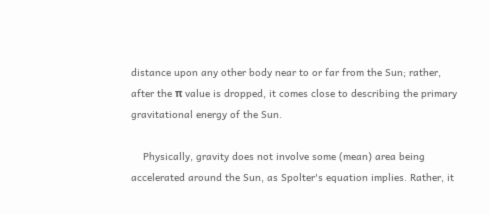distance upon any other body near to or far from the Sun; rather, after the π value is dropped, it comes close to describing the primary gravitational energy of the Sun.

    Physically, gravity does not involve some (mean) area being accelerated around the Sun, as Spolter's equation implies. Rather, it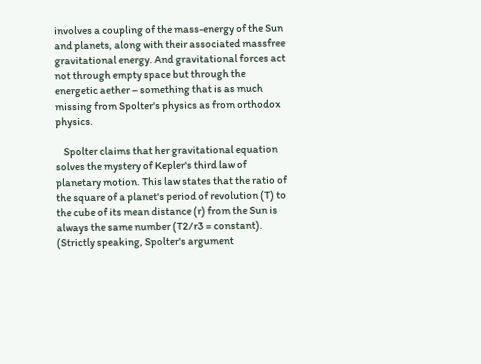involves a coupling of the mass-energy of the Sun and planets, along with their associated massfree gravitational energy. And gravitational forces act not through empty space but through the energetic aether – something that is as much missing from Spolter's physics as from orthodox physics.

    Spolter claims that her gravitational equation solves the mystery of Kepler's third law of planetary motion. This law states that the ratio of the square of a planet's period of revolution (T) to the cube of its mean distance (r) from the Sun is always the same number (T2/r3 = constant). (Strictly speaking, Spolter's argument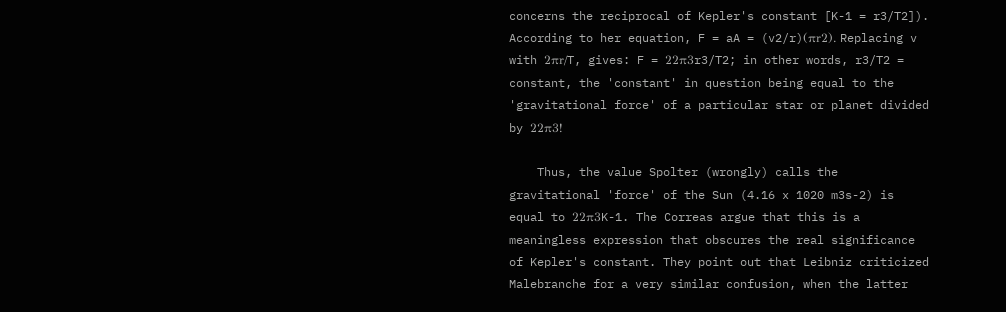concerns the reciprocal of Kepler's constant [K-1 = r3/T2]). According to her equation, F = aA = (v2/r)(πr2). Replacing v with 2πr/T, gives: F = 22π3r3/T2; in other words, r3/T2 = constant, the 'constant' in question being equal to the 'gravitational force' of a particular star or planet divided by 22π3!

    Thus, the value Spolter (wrongly) calls the gravitational 'force' of the Sun (4.16 x 1020 m3s-2) is equal to 22π3K-1. The Correas argue that this is a meaningless expression that obscures the real significance of Kepler's constant. They point out that Leibniz criticized Malebranche for a very similar confusion, when the latter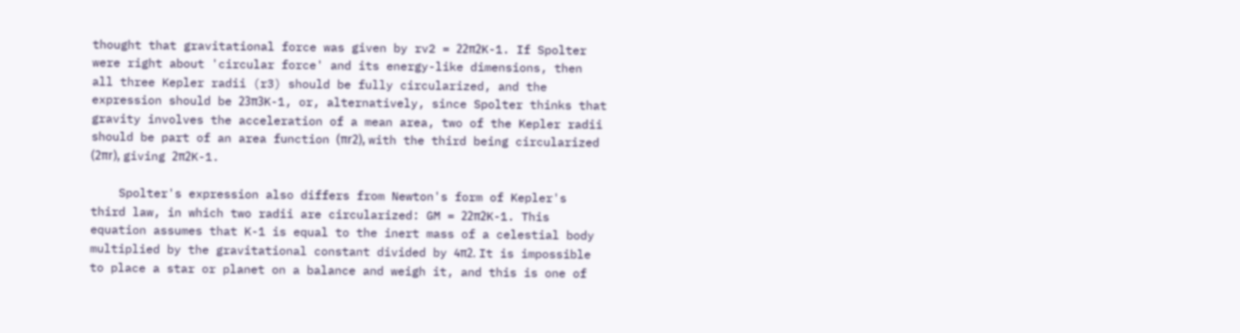thought that gravitational force was given by rv2 = 22π2K-1. If Spolter were right about 'circular force' and its energy-like dimensions, then all three Kepler radii (r3) should be fully circularized, and the expression should be 23π3K-1, or, alternatively, since Spolter thinks that gravity involves the acceleration of a mean area, two of the Kepler radii should be part of an area function (πr2), with the third being circularized (2πr), giving 2π2K-1.

    Spolter's expression also differs from Newton's form of Kepler's third law, in which two radii are circularized: GM = 22π2K-1. This equation assumes that K-1 is equal to the inert mass of a celestial body multiplied by the gravitational constant divided by 4π2. It is impossible to place a star or planet on a balance and weigh it, and this is one of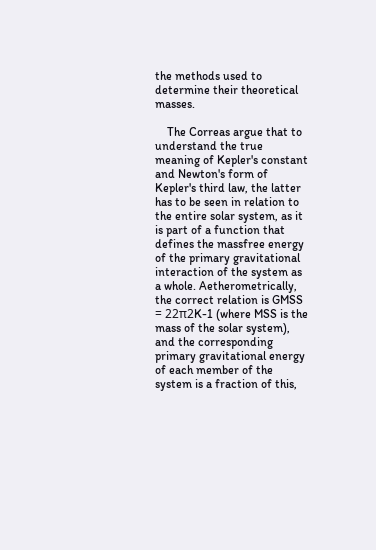the methods used to determine their theoretical masses.

    The Correas argue that to understand the true meaning of Kepler's constant and Newton's form of Kepler's third law, the latter has to be seen in relation to the entire solar system, as it is part of a function that defines the massfree energy of the primary gravitational interaction of the system as a whole. Aetherometrically, the correct relation is GMSS = 22π2K-1 (where MSS is the mass of the solar system), and the corresponding primary gravitational energy of each member of the system is a fraction of this,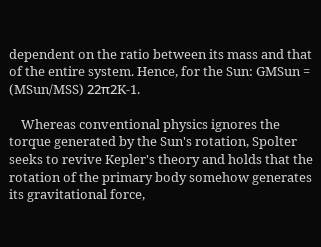dependent on the ratio between its mass and that of the entire system. Hence, for the Sun: GMSun = (MSun/MSS) 22π2K-1.

    Whereas conventional physics ignores the torque generated by the Sun's rotation, Spolter seeks to revive Kepler's theory and holds that the rotation of the primary body somehow generates its gravitational force,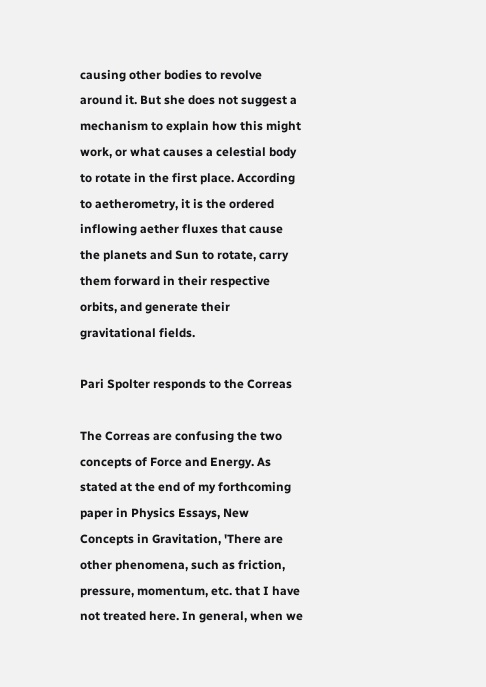causing other bodies to revolve around it. But she does not suggest a mechanism to explain how this might work, or what causes a celestial body to rotate in the first place. According to aetherometry, it is the ordered inflowing aether fluxes that cause the planets and Sun to rotate, carry them forward in their respective orbits, and generate their gravitational fields.

Pari Spolter responds to the Correas

The Correas are confusing the two concepts of Force and Energy. As stated at the end of my forthcoming paper in Physics Essays, New Concepts in Gravitation, 'There are other phenomena, such as friction, pressure, momentum, etc. that I have not treated here. In general, when we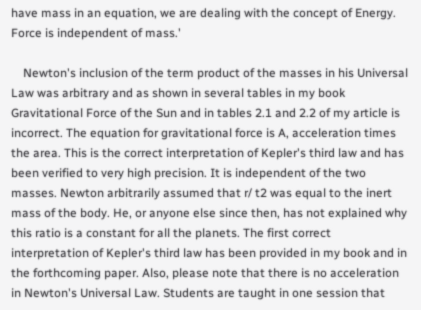have mass in an equation, we are dealing with the concept of Energy. Force is independent of mass.'

    Newton's inclusion of the term product of the masses in his Universal Law was arbitrary and as shown in several tables in my book Gravitational Force of the Sun and in tables 2.1 and 2.2 of my article is incorrect. The equation for gravitational force is A, acceleration times the area. This is the correct interpretation of Kepler's third law and has been verified to very high precision. It is independent of the two masses. Newton arbitrarily assumed that r/ t2 was equal to the inert mass of the body. He, or anyone else since then, has not explained why this ratio is a constant for all the planets. The first correct interpretation of Kepler's third law has been provided in my book and in the forthcoming paper. Also, please note that there is no acceleration in Newton's Universal Law. Students are taught in one session that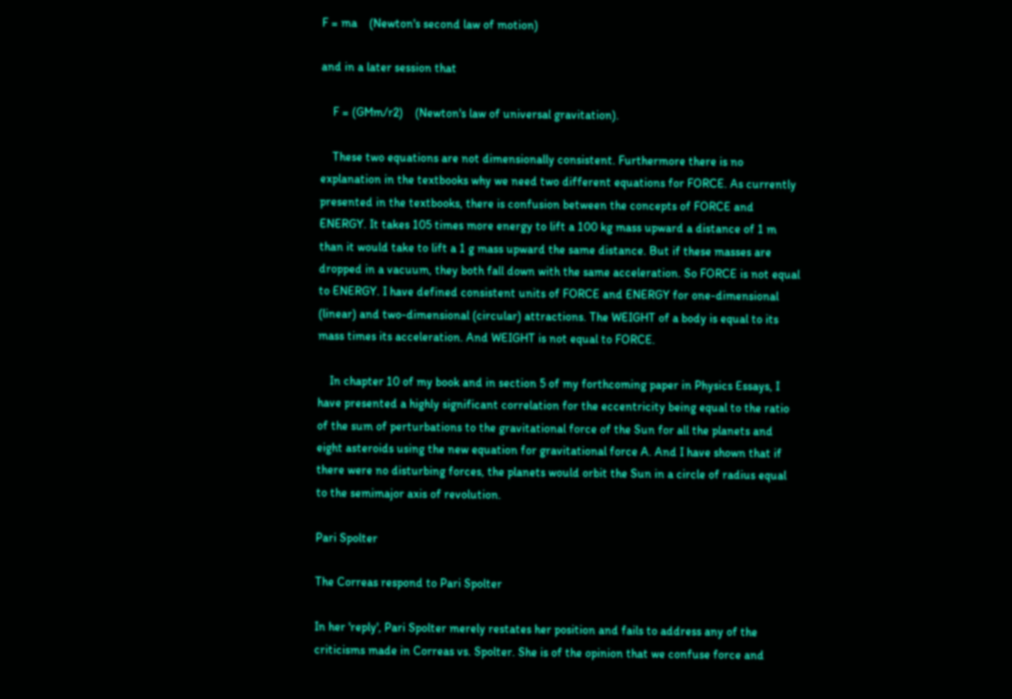F = ma    (Newton's second law of motion)

and in a later session that

    F = (GMm/r2)    (Newton's law of universal gravitation).

    These two equations are not dimensionally consistent. Furthermore there is no explanation in the textbooks why we need two different equations for FORCE. As currently presented in the textbooks, there is confusion between the concepts of FORCE and ENERGY. It takes 105 times more energy to lift a 100 kg mass upward a distance of 1 m than it would take to lift a 1 g mass upward the same distance. But if these masses are dropped in a vacuum, they both fall down with the same acceleration. So FORCE is not equal to ENERGY. I have defined consistent units of FORCE and ENERGY for one-dimensional (linear) and two-dimensional (circular) attractions. The WEIGHT of a body is equal to its mass times its acceleration. And WEIGHT is not equal to FORCE.

    In chapter 10 of my book and in section 5 of my forthcoming paper in Physics Essays, I have presented a highly significant correlation for the eccentricity being equal to the ratio of the sum of perturbations to the gravitational force of the Sun for all the planets and eight asteroids using the new equation for gravitational force A. And I have shown that if there were no disturbing forces, the planets would orbit the Sun in a circle of radius equal to the semimajor axis of revolution.

Pari Spolter

The Correas respond to Pari Spolter

In her 'reply', Pari Spolter merely restates her position and fails to address any of the criticisms made in Correas vs. Spolter. She is of the opinion that we confuse force and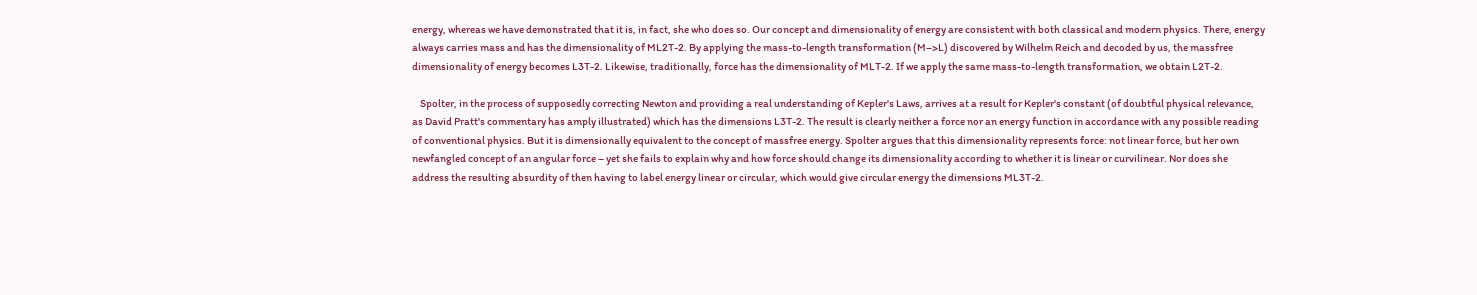energy, whereas we have demonstrated that it is, in fact, she who does so. Our concept and dimensionality of energy are consistent with both classical and modern physics. There, energy always carries mass and has the dimensionality of ML2T-2. By applying the mass-to-length transformation (M–>L) discovered by Wilhelm Reich and decoded by us, the massfree dimensionality of energy becomes L3T-2. Likewise, traditionally, force has the dimensionality of MLT-2. If we apply the same mass-to-length transformation, we obtain L2T-2.

    Spolter, in the process of supposedly correcting Newton and providing a real understanding of Kepler's Laws, arrives at a result for Kepler's constant (of doubtful physical relevance, as David Pratt's commentary has amply illustrated) which has the dimensions L3T-2. The result is clearly neither a force nor an energy function in accordance with any possible reading of conventional physics. But it is dimensionally equivalent to the concept of massfree energy. Spolter argues that this dimensionality represents force: not linear force, but her own newfangled concept of an angular force – yet she fails to explain why and how force should change its dimensionality according to whether it is linear or curvilinear. Nor does she address the resulting absurdity of then having to label energy linear or circular, which would give circular energy the dimensions ML3T-2.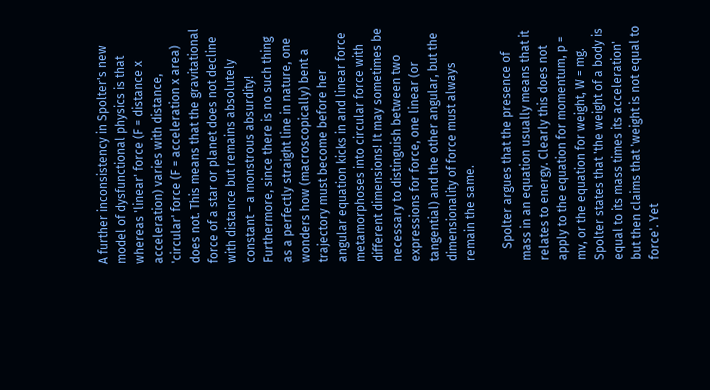A further inconsistency in Spolter's new model of dysfunctional physics is that whereas 'linear' force (F = distance x acceleration) varies with distance, 'circular' force (F = acceleration x area) does not. This means that the gravitational force of a star or planet does not decline with distance but remains absolutely constant – a monstrous absurdity! Furthermore, since there is no such thing as a perfectly straight line in nature, one wonders how (macroscopically) bent a trajectory must become before her angular equation kicks in and linear force metamorphoses into circular force with different dimensions! It may sometimes be necessary to distinguish between two expressions for force, one linear (or tangential) and the other angular, but the dimensionality of force must always remain the same.

    Spolter argues that the presence of mass in an equation usually means that it relates to energy. Clearly this does not apply to the equation for momentum, p = mv, or the equation for weight, W = mg. Spolter states that 'the weight of a body is equal to its mass times its acceleration' but then claims that 'weight is not equal to force'. Yet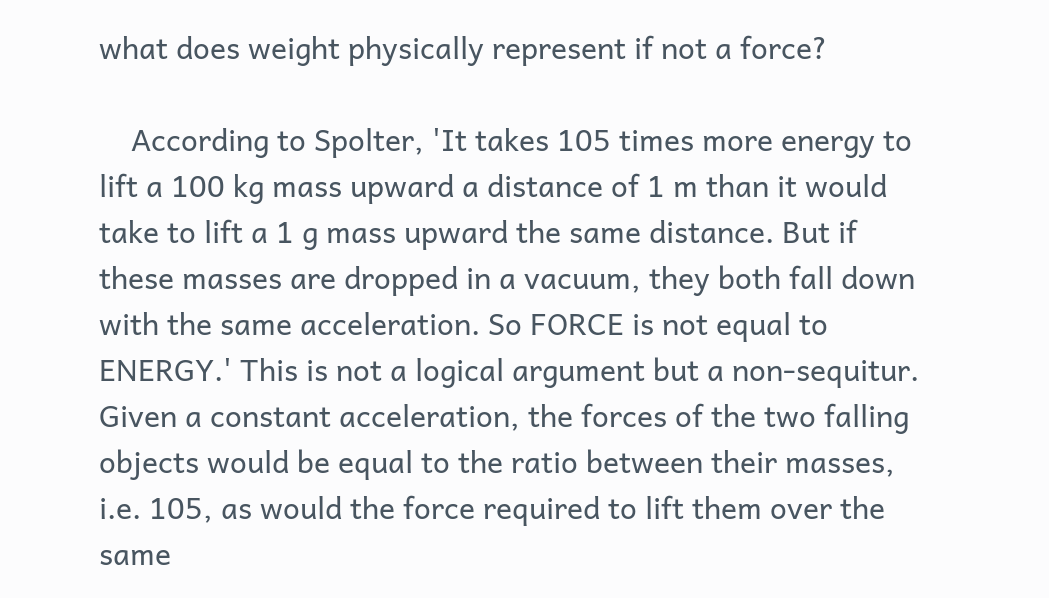what does weight physically represent if not a force?

    According to Spolter, 'It takes 105 times more energy to lift a 100 kg mass upward a distance of 1 m than it would take to lift a 1 g mass upward the same distance. But if these masses are dropped in a vacuum, they both fall down with the same acceleration. So FORCE is not equal to ENERGY.' This is not a logical argument but a non-sequitur. Given a constant acceleration, the forces of the two falling objects would be equal to the ratio between their masses, i.e. 105, as would the force required to lift them over the same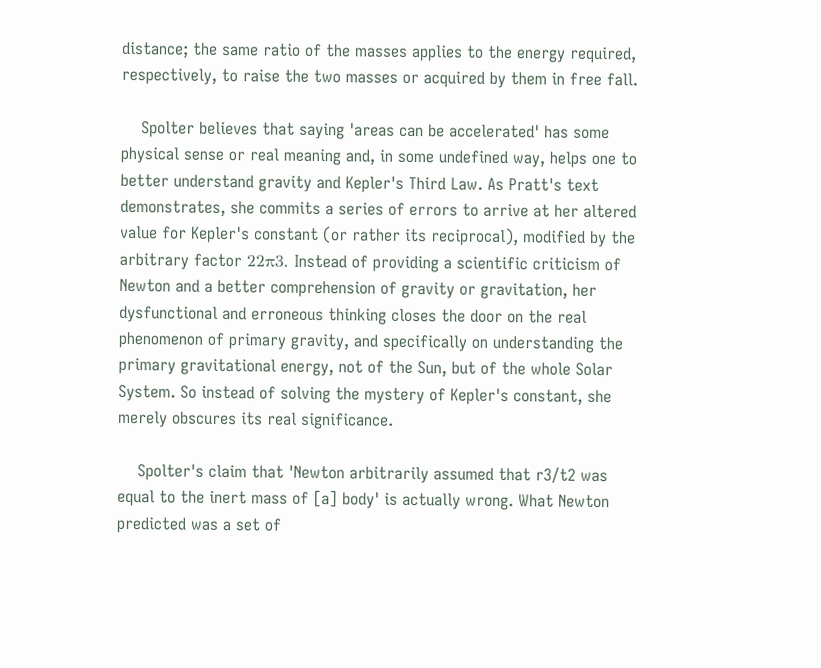distance; the same ratio of the masses applies to the energy required, respectively, to raise the two masses or acquired by them in free fall.

    Spolter believes that saying 'areas can be accelerated' has some physical sense or real meaning and, in some undefined way, helps one to better understand gravity and Kepler's Third Law. As Pratt's text demonstrates, she commits a series of errors to arrive at her altered value for Kepler's constant (or rather its reciprocal), modified by the arbitrary factor 22π3. Instead of providing a scientific criticism of Newton and a better comprehension of gravity or gravitation, her dysfunctional and erroneous thinking closes the door on the real phenomenon of primary gravity, and specifically on understanding the primary gravitational energy, not of the Sun, but of the whole Solar System. So instead of solving the mystery of Kepler's constant, she merely obscures its real significance.

    Spolter's claim that 'Newton arbitrarily assumed that r3/t2 was equal to the inert mass of [a] body' is actually wrong. What Newton predicted was a set of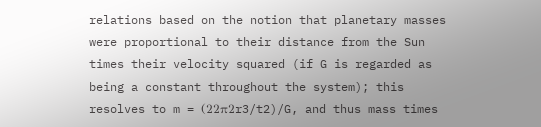relations based on the notion that planetary masses were proportional to their distance from the Sun times their velocity squared (if G is regarded as being a constant throughout the system); this resolves to m = (22π2r3/t2)/G, and thus mass times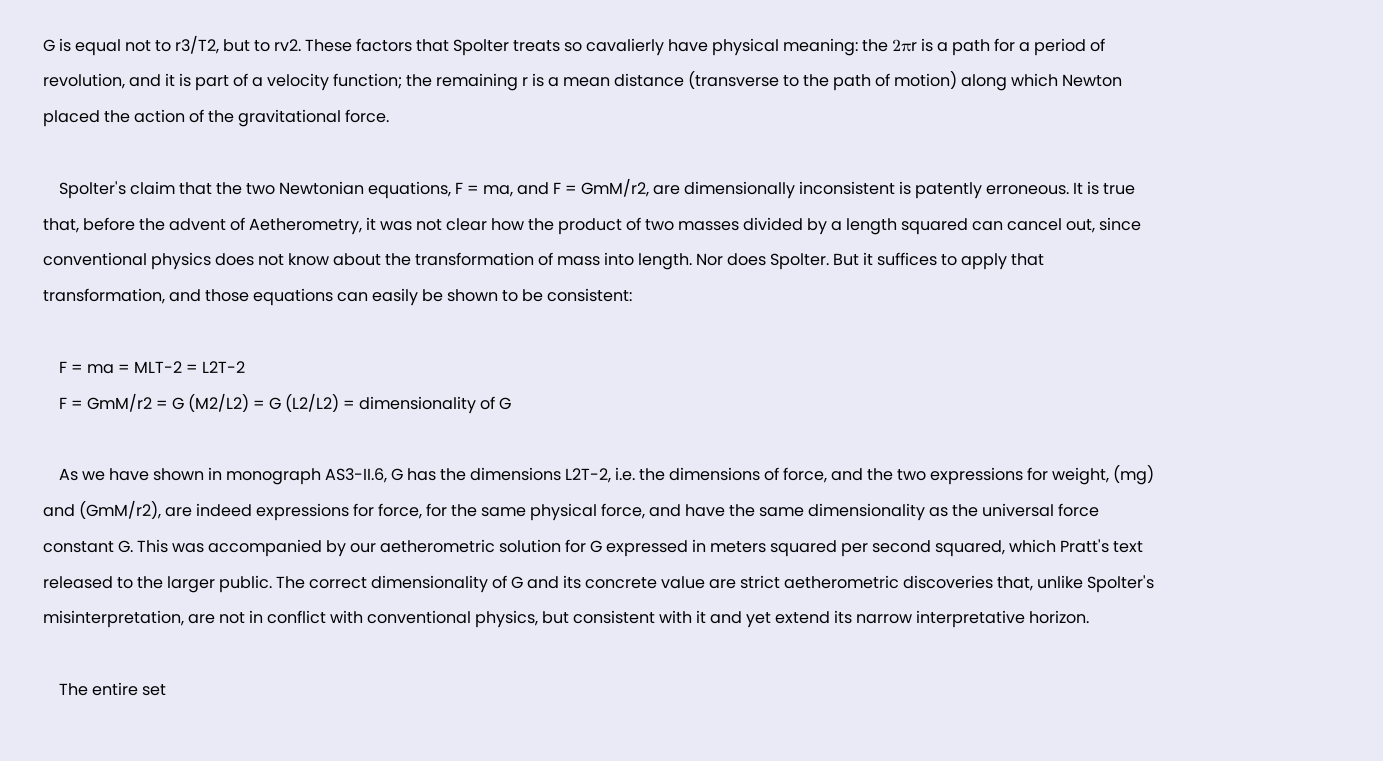G is equal not to r3/T2, but to rv2. These factors that Spolter treats so cavalierly have physical meaning: the 2πr is a path for a period of revolution, and it is part of a velocity function; the remaining r is a mean distance (transverse to the path of motion) along which Newton placed the action of the gravitational force.

    Spolter's claim that the two Newtonian equations, F = ma, and F = GmM/r2, are dimensionally inconsistent is patently erroneous. It is true that, before the advent of Aetherometry, it was not clear how the product of two masses divided by a length squared can cancel out, since conventional physics does not know about the transformation of mass into length. Nor does Spolter. But it suffices to apply that transformation, and those equations can easily be shown to be consistent:

    F = ma = MLT-2 = L2T-2
    F = GmM/r2 = G (M2/L2) = G (L2/L2) = dimensionality of G

    As we have shown in monograph AS3-II.6, G has the dimensions L2T-2, i.e. the dimensions of force, and the two expressions for weight, (mg) and (GmM/r2), are indeed expressions for force, for the same physical force, and have the same dimensionality as the universal force constant G. This was accompanied by our aetherometric solution for G expressed in meters squared per second squared, which Pratt's text released to the larger public. The correct dimensionality of G and its concrete value are strict aetherometric discoveries that, unlike Spolter's misinterpretation, are not in conflict with conventional physics, but consistent with it and yet extend its narrow interpretative horizon.

    The entire set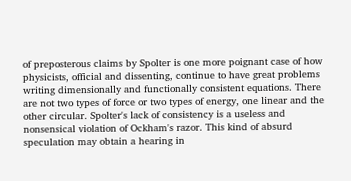of preposterous claims by Spolter is one more poignant case of how physicists, official and dissenting, continue to have great problems writing dimensionally and functionally consistent equations. There are not two types of force or two types of energy, one linear and the other circular. Spolter's lack of consistency is a useless and nonsensical violation of Ockham's razor. This kind of absurd speculation may obtain a hearing in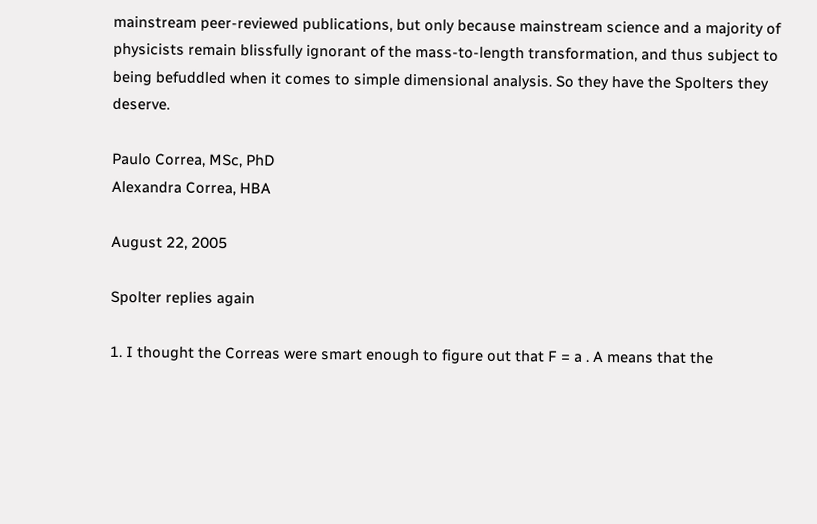mainstream peer-reviewed publications, but only because mainstream science and a majority of physicists remain blissfully ignorant of the mass-to-length transformation, and thus subject to being befuddled when it comes to simple dimensional analysis. So they have the Spolters they deserve.

Paulo Correa, MSc, PhD
Alexandra Correa, HBA

August 22, 2005

Spolter replies again

1. I thought the Correas were smart enough to figure out that F = a . A means that the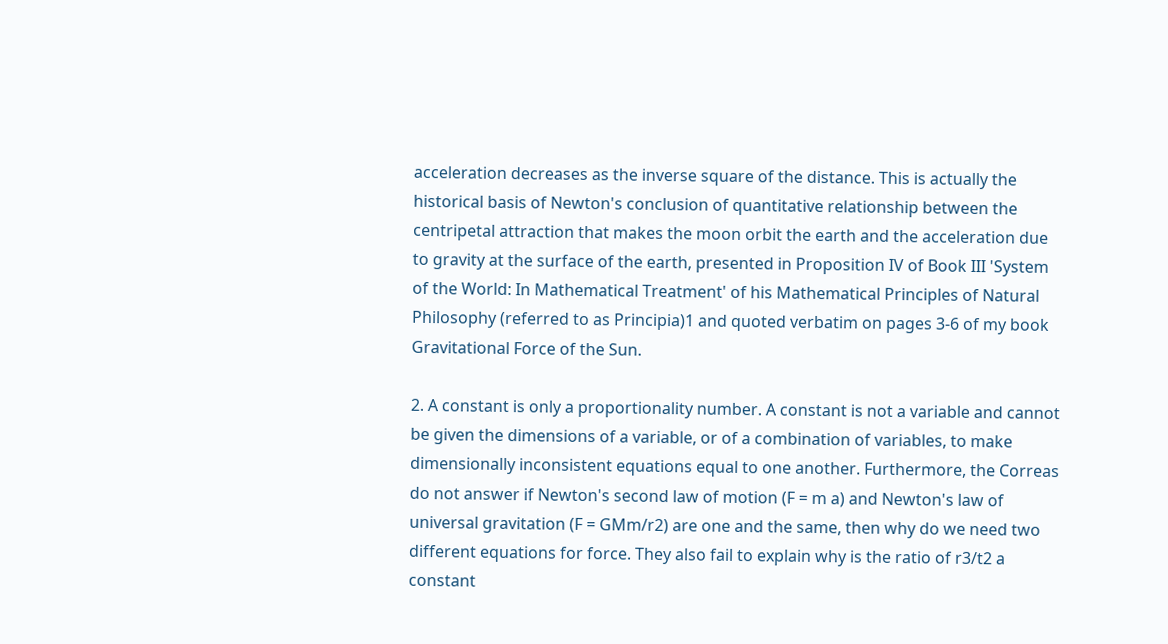acceleration decreases as the inverse square of the distance. This is actually the historical basis of Newton's conclusion of quantitative relationship between the centripetal attraction that makes the moon orbit the earth and the acceleration due to gravity at the surface of the earth, presented in Proposition IV of Book III 'System of the World: In Mathematical Treatment' of his Mathematical Principles of Natural Philosophy (referred to as Principia)1 and quoted verbatim on pages 3-6 of my book Gravitational Force of the Sun.

2. A constant is only a proportionality number. A constant is not a variable and cannot be given the dimensions of a variable, or of a combination of variables, to make dimensionally inconsistent equations equal to one another. Furthermore, the Correas do not answer if Newton's second law of motion (F = m a) and Newton's law of universal gravitation (F = GMm/r2) are one and the same, then why do we need two different equations for force. They also fail to explain why is the ratio of r3/t2 a constant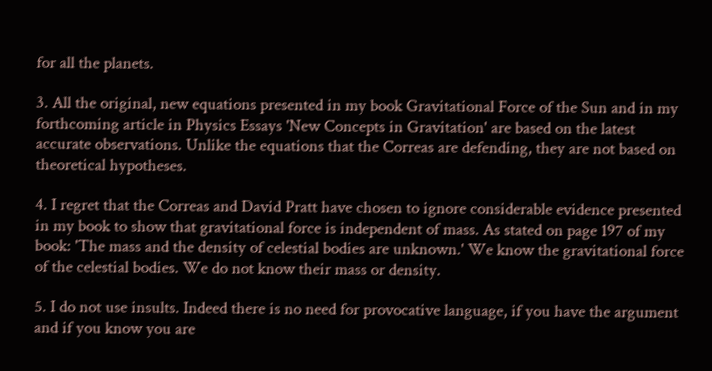for all the planets.

3. All the original, new equations presented in my book Gravitational Force of the Sun and in my forthcoming article in Physics Essays 'New Concepts in Gravitation' are based on the latest accurate observations. Unlike the equations that the Correas are defending, they are not based on theoretical hypotheses.

4. I regret that the Correas and David Pratt have chosen to ignore considerable evidence presented in my book to show that gravitational force is independent of mass. As stated on page 197 of my book: 'The mass and the density of celestial bodies are unknown.' We know the gravitational force of the celestial bodies. We do not know their mass or density.

5. I do not use insults. Indeed there is no need for provocative language, if you have the argument and if you know you are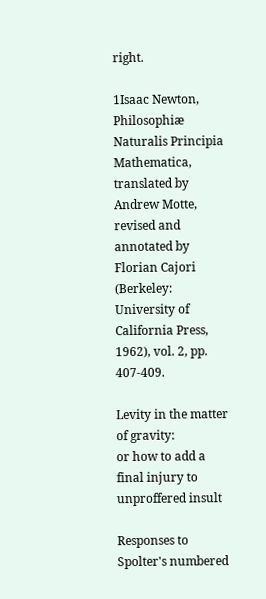right.

1Isaac Newton, Philosophiæ Naturalis Principia Mathematica, translated by Andrew Motte, revised and annotated by Florian Cajori (Berkeley: University of California Press, 1962), vol. 2, pp. 407-409.

Levity in the matter of gravity:
or how to add a final injury to unproffered insult

Responses to Spolter's numbered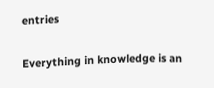entries

Everything in knowledge is an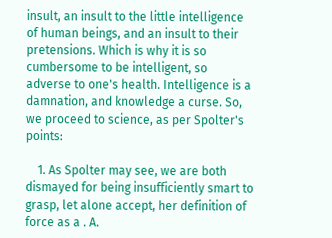insult, an insult to the little intelligence of human beings, and an insult to their pretensions. Which is why it is so cumbersome to be intelligent, so adverse to one's health. Intelligence is a damnation, and knowledge a curse. So, we proceed to science, as per Spolter's points:

    1. As Spolter may see, we are both dismayed for being insufficiently smart to grasp, let alone accept, her definition of force as a . A.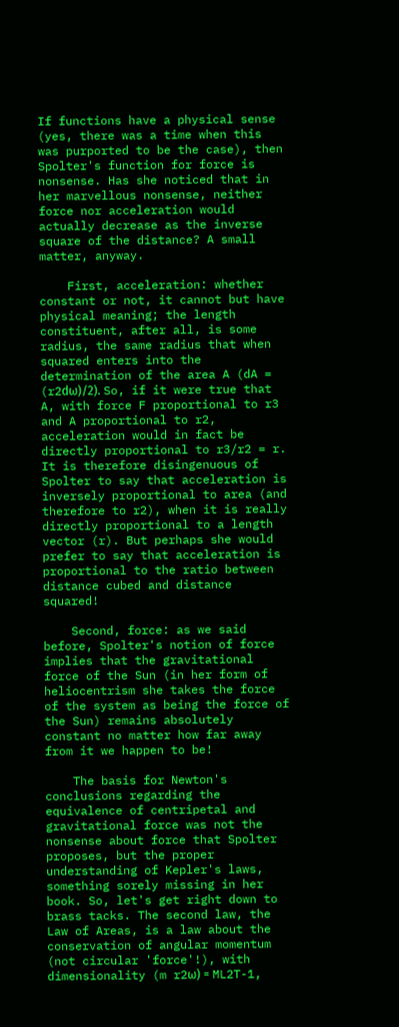If functions have a physical sense (yes, there was a time when this was purported to be the case), then Spolter's function for force is nonsense. Has she noticed that in her marvellous nonsense, neither force nor acceleration would actually decrease as the inverse square of the distance? A small matter, anyway.

    First, acceleration: whether constant or not, it cannot but have physical meaning; the length constituent, after all, is some radius, the same radius that when squared enters into the determination of the area A (dA = (r2dω)/2). So, if it were true that A, with force F proportional to r3 and A proportional to r2, acceleration would in fact be directly proportional to r3/r2 = r. It is therefore disingenuous of Spolter to say that acceleration is inversely proportional to area (and therefore to r2), when it is really directly proportional to a length vector (r). But perhaps she would prefer to say that acceleration is proportional to the ratio between distance cubed and distance squared!

    Second, force: as we said before, Spolter's notion of force implies that the gravitational force of the Sun (in her form of heliocentrism she takes the force of the system as being the force of the Sun) remains absolutely constant no matter how far away from it we happen to be!

    The basis for Newton's conclusions regarding the equivalence of centripetal and gravitational force was not the nonsense about force that Spolter proposes, but the proper understanding of Kepler's laws, something sorely missing in her book. So, let's get right down to brass tacks. The second law, the Law of Areas, is a law about the conservation of angular momentum (not circular 'force'!), with dimensionality (m r2ω) = ML2T-1,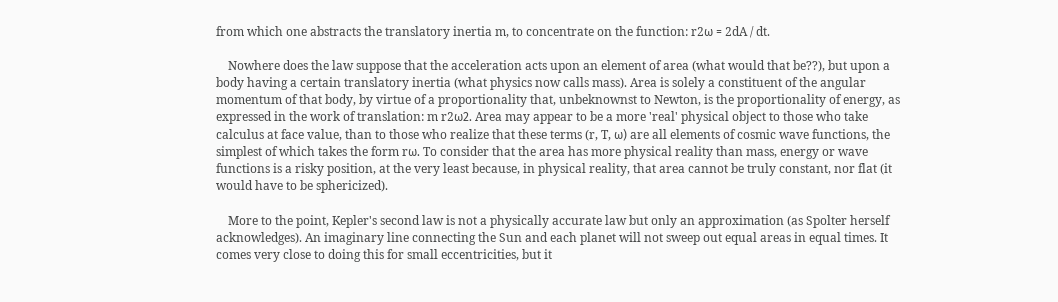from which one abstracts the translatory inertia m, to concentrate on the function: r2ω = 2dA / dt.

    Nowhere does the law suppose that the acceleration acts upon an element of area (what would that be??), but upon a body having a certain translatory inertia (what physics now calls mass). Area is solely a constituent of the angular momentum of that body, by virtue of a proportionality that, unbeknownst to Newton, is the proportionality of energy, as expressed in the work of translation: m r2ω2. Area may appear to be a more 'real' physical object to those who take calculus at face value, than to those who realize that these terms (r, T, ω) are all elements of cosmic wave functions, the simplest of which takes the form rω. To consider that the area has more physical reality than mass, energy or wave functions is a risky position, at the very least because, in physical reality, that area cannot be truly constant, nor flat (it would have to be sphericized).

    More to the point, Kepler's second law is not a physically accurate law but only an approximation (as Spolter herself acknowledges). An imaginary line connecting the Sun and each planet will not sweep out equal areas in equal times. It comes very close to doing this for small eccentricities, but it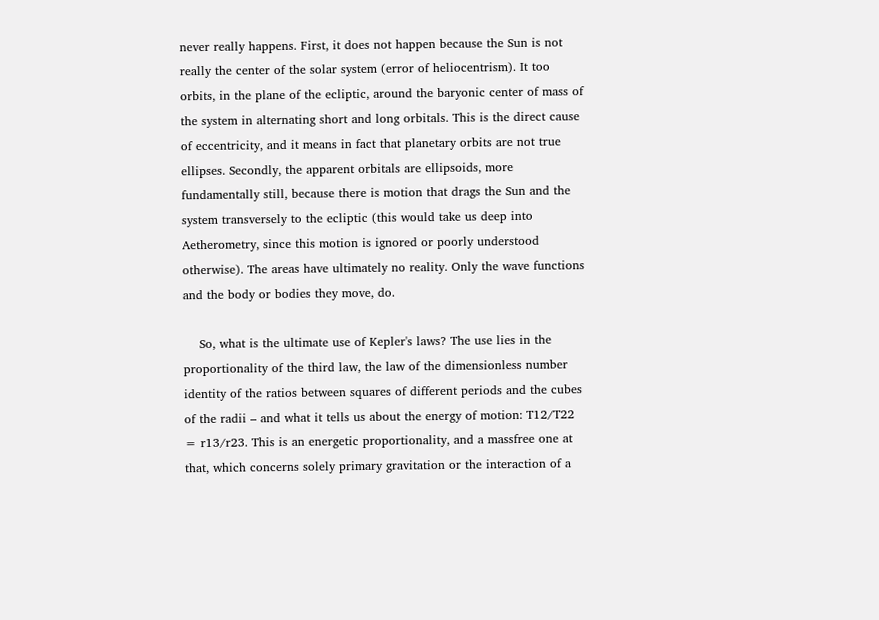never really happens. First, it does not happen because the Sun is not really the center of the solar system (error of heliocentrism). It too orbits, in the plane of the ecliptic, around the baryonic center of mass of the system in alternating short and long orbitals. This is the direct cause of eccentricity, and it means in fact that planetary orbits are not true ellipses. Secondly, the apparent orbitals are ellipsoids, more fundamentally still, because there is motion that drags the Sun and the system transversely to the ecliptic (this would take us deep into Aetherometry, since this motion is ignored or poorly understood otherwise). The areas have ultimately no reality. Only the wave functions and the body or bodies they move, do.

    So, what is the ultimate use of Kepler's laws? The use lies in the proportionality of the third law, the law of the dimensionless number identity of the ratios between squares of different periods and the cubes of the radii – and what it tells us about the energy of motion: T12/T22 = r13/r23. This is an energetic proportionality, and a massfree one at that, which concerns solely primary gravitation or the interaction of a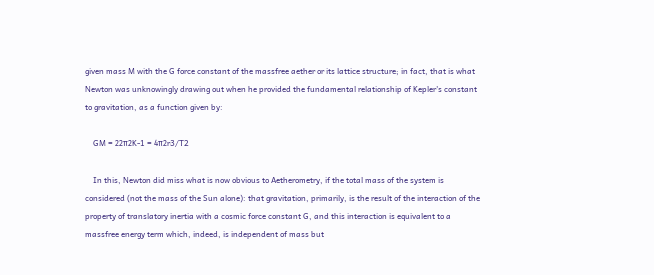given mass M with the G force constant of the massfree aether or its lattice structure; in fact, that is what Newton was unknowingly drawing out when he provided the fundamental relationship of Kepler's constant to gravitation, as a function given by:

    GM = 22π2K-1 = 4π2r3/T2

    In this, Newton did miss what is now obvious to Aetherometry, if the total mass of the system is considered (not the mass of the Sun alone): that gravitation, primarily, is the result of the interaction of the property of translatory inertia with a cosmic force constant G, and this interaction is equivalent to a massfree energy term which, indeed, is independent of mass but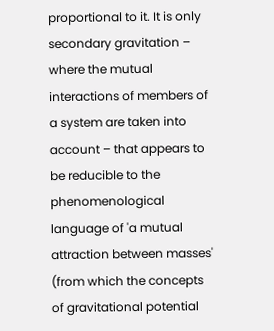proportional to it. It is only secondary gravitation – where the mutual interactions of members of a system are taken into account – that appears to be reducible to the phenomenological language of 'a mutual attraction between masses' (from which the concepts of gravitational potential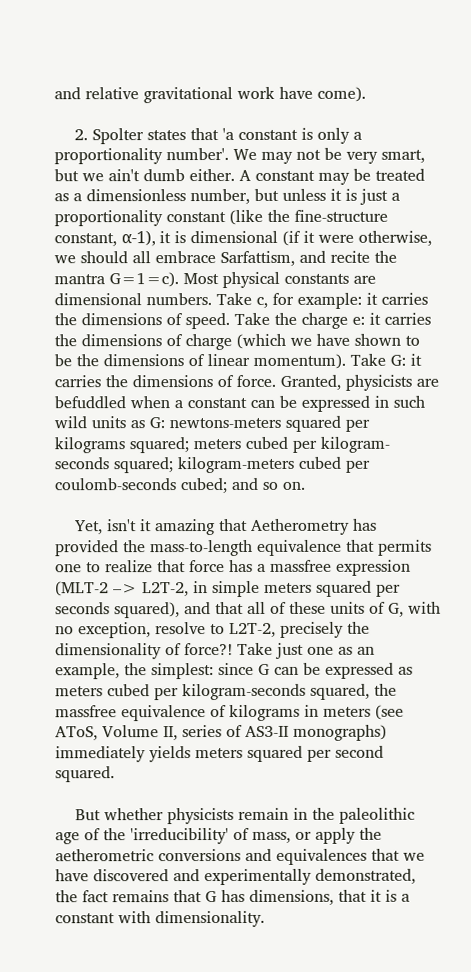and relative gravitational work have come).

    2. Spolter states that 'a constant is only a proportionality number'. We may not be very smart, but we ain't dumb either. A constant may be treated as a dimensionless number, but unless it is just a proportionality constant (like the fine-structure constant, α-1), it is dimensional (if it were otherwise, we should all embrace Sarfattism, and recite the mantra G=1=c). Most physical constants are dimensional numbers. Take c, for example: it carries the dimensions of speed. Take the charge e: it carries the dimensions of charge (which we have shown to be the dimensions of linear momentum). Take G: it carries the dimensions of force. Granted, physicists are befuddled when a constant can be expressed in such wild units as G: newtons-meters squared per kilograms squared; meters cubed per kilogram-seconds squared; kilogram-meters cubed per coulomb-seconds cubed; and so on.

    Yet, isn't it amazing that Aetherometry has provided the mass-to-length equivalence that permits one to realize that force has a massfree expression (MLT-2 –> L2T-2, in simple meters squared per seconds squared), and that all of these units of G, with no exception, resolve to L2T-2, precisely the dimensionality of force?! Take just one as an example, the simplest: since G can be expressed as meters cubed per kilogram-seconds squared, the massfree equivalence of kilograms in meters (see AToS, Volume II, series of AS3-II monographs) immediately yields meters squared per second squared.

    But whether physicists remain in the paleolithic age of the 'irreducibility' of mass, or apply the aetherometric conversions and equivalences that we have discovered and experimentally demonstrated, the fact remains that G has dimensions, that it is a constant with dimensionality.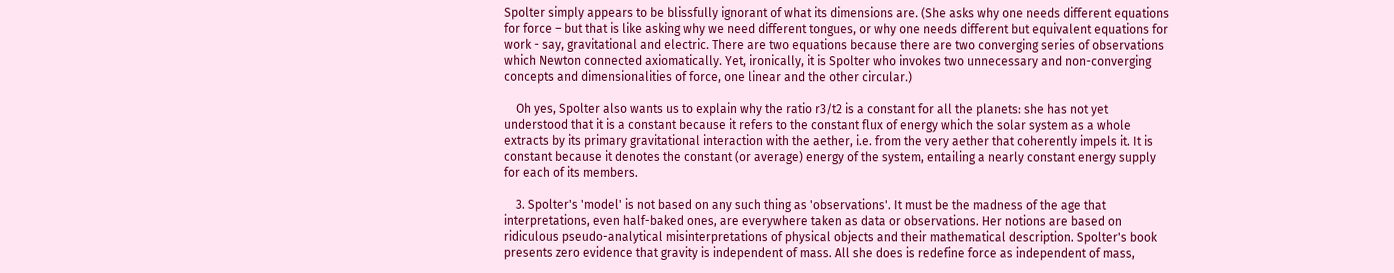Spolter simply appears to be blissfully ignorant of what its dimensions are. (She asks why one needs different equations for force – but that is like asking why we need different tongues, or why one needs different but equivalent equations for work - say, gravitational and electric. There are two equations because there are two converging series of observations which Newton connected axiomatically. Yet, ironically, it is Spolter who invokes two unnecessary and non-converging concepts and dimensionalities of force, one linear and the other circular.)

    Oh yes, Spolter also wants us to explain why the ratio r3/t2 is a constant for all the planets: she has not yet understood that it is a constant because it refers to the constant flux of energy which the solar system as a whole extracts by its primary gravitational interaction with the aether, i.e. from the very aether that coherently impels it. It is constant because it denotes the constant (or average) energy of the system, entailing a nearly constant energy supply for each of its members.

    3. Spolter's 'model' is not based on any such thing as 'observations'. It must be the madness of the age that interpretations, even half-baked ones, are everywhere taken as data or observations. Her notions are based on ridiculous pseudo-analytical misinterpretations of physical objects and their mathematical description. Spolter's book presents zero evidence that gravity is independent of mass. All she does is redefine force as independent of mass,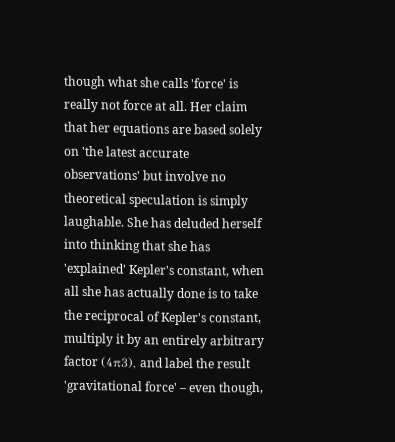though what she calls 'force' is really not force at all. Her claim that her equations are based solely on 'the latest accurate observations' but involve no theoretical speculation is simply laughable. She has deluded herself into thinking that she has 'explained' Kepler's constant, when all she has actually done is to take the reciprocal of Kepler's constant, multiply it by an entirely arbitrary factor (4π3), and label the result 'gravitational force' – even though,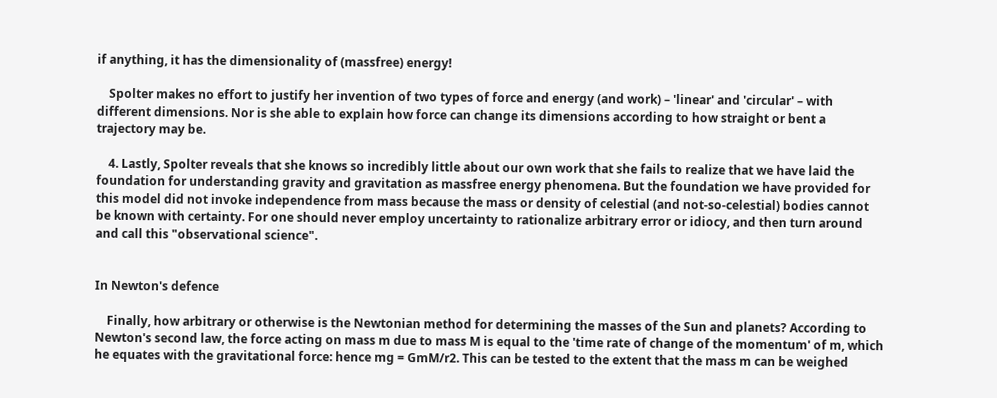if anything, it has the dimensionality of (massfree) energy!

    Spolter makes no effort to justify her invention of two types of force and energy (and work) – 'linear' and 'circular' – with different dimensions. Nor is she able to explain how force can change its dimensions according to how straight or bent a trajectory may be.

    4. Lastly, Spolter reveals that she knows so incredibly little about our own work that she fails to realize that we have laid the foundation for understanding gravity and gravitation as massfree energy phenomena. But the foundation we have provided for this model did not invoke independence from mass because the mass or density of celestial (and not-so-celestial) bodies cannot be known with certainty. For one should never employ uncertainty to rationalize arbitrary error or idiocy, and then turn around and call this "observational science".


In Newton's defence

    Finally, how arbitrary or otherwise is the Newtonian method for determining the masses of the Sun and planets? According to Newton's second law, the force acting on mass m due to mass M is equal to the 'time rate of change of the momentum' of m, which he equates with the gravitational force: hence mg = GmM/r2. This can be tested to the extent that the mass m can be weighed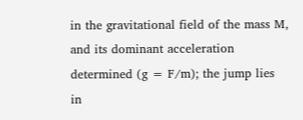in the gravitational field of the mass M, and its dominant acceleration determined (g = F/m); the jump lies in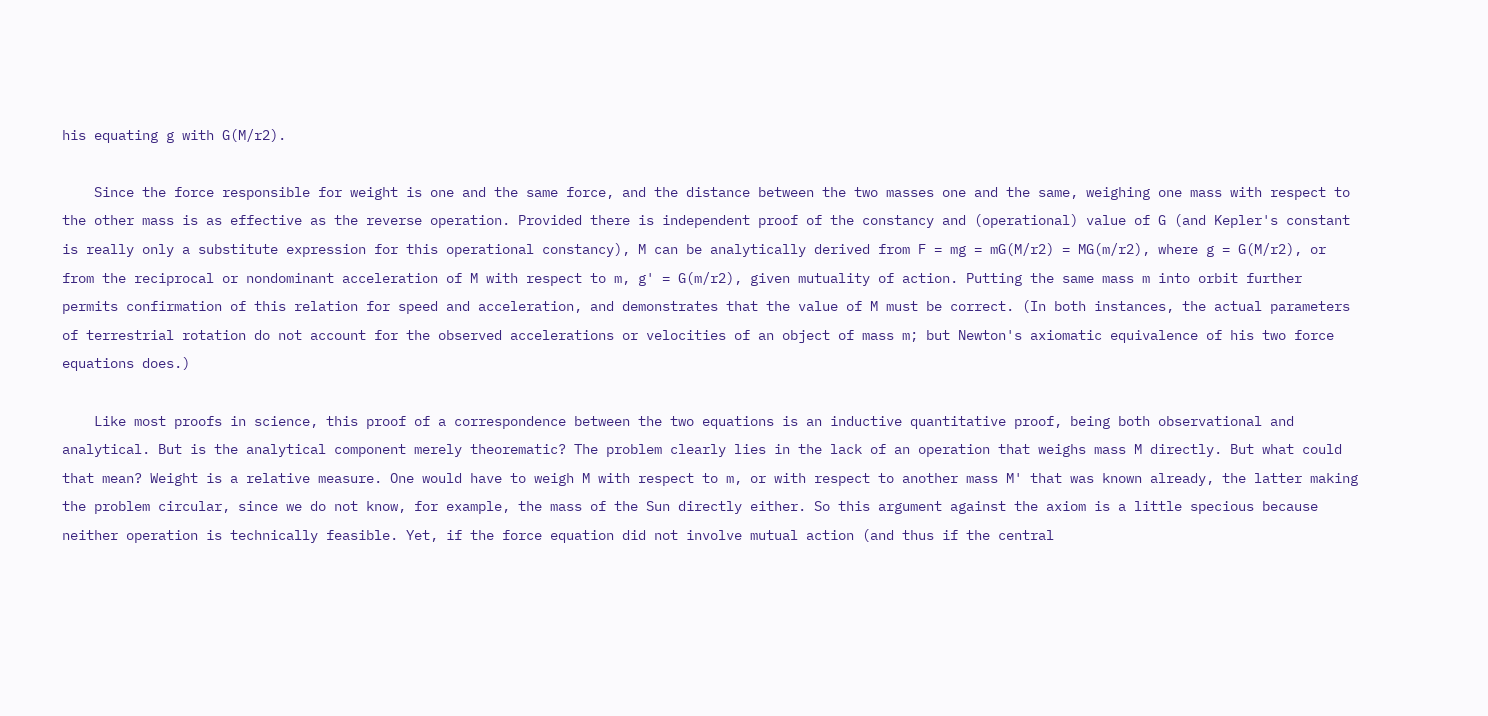his equating g with G(M/r2).

    Since the force responsible for weight is one and the same force, and the distance between the two masses one and the same, weighing one mass with respect to the other mass is as effective as the reverse operation. Provided there is independent proof of the constancy and (operational) value of G (and Kepler's constant is really only a substitute expression for this operational constancy), M can be analytically derived from F = mg = mG(M/r2) = MG(m/r2), where g = G(M/r2), or from the reciprocal or nondominant acceleration of M with respect to m, g' = G(m/r2), given mutuality of action. Putting the same mass m into orbit further permits confirmation of this relation for speed and acceleration, and demonstrates that the value of M must be correct. (In both instances, the actual parameters of terrestrial rotation do not account for the observed accelerations or velocities of an object of mass m; but Newton's axiomatic equivalence of his two force equations does.)

    Like most proofs in science, this proof of a correspondence between the two equations is an inductive quantitative proof, being both observational and analytical. But is the analytical component merely theorematic? The problem clearly lies in the lack of an operation that weighs mass M directly. But what could that mean? Weight is a relative measure. One would have to weigh M with respect to m, or with respect to another mass M' that was known already, the latter making the problem circular, since we do not know, for example, the mass of the Sun directly either. So this argument against the axiom is a little specious because neither operation is technically feasible. Yet, if the force equation did not involve mutual action (and thus if the central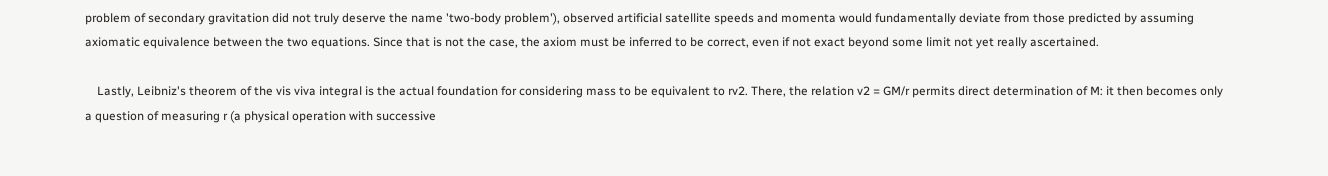problem of secondary gravitation did not truly deserve the name 'two-body problem'), observed artificial satellite speeds and momenta would fundamentally deviate from those predicted by assuming axiomatic equivalence between the two equations. Since that is not the case, the axiom must be inferred to be correct, even if not exact beyond some limit not yet really ascertained.

    Lastly, Leibniz's theorem of the vis viva integral is the actual foundation for considering mass to be equivalent to rv2. There, the relation v2 = GM/r permits direct determination of M: it then becomes only a question of measuring r (a physical operation with successive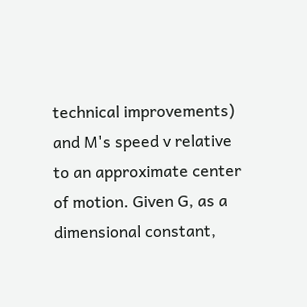technical improvements) and M's speed v relative to an approximate center of motion. Given G, as a dimensional constant,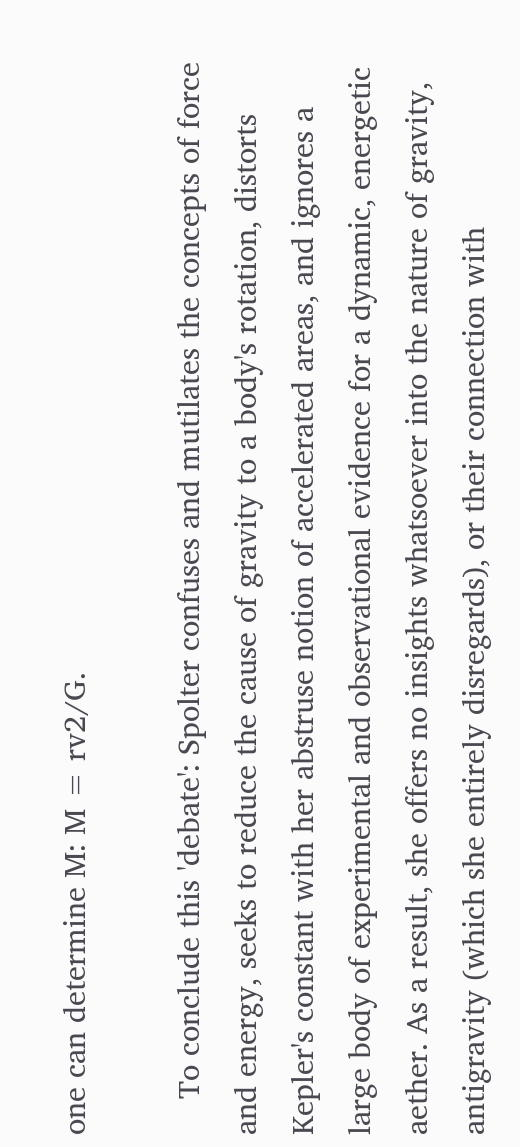one can determine M: M = rv2/G.

    To conclude this 'debate': Spolter confuses and mutilates the concepts of force and energy, seeks to reduce the cause of gravity to a body's rotation, distorts Kepler's constant with her abstruse notion of accelerated areas, and ignores a large body of experimental and observational evidence for a dynamic, energetic aether. As a result, she offers no insights whatsoever into the nature of gravity, antigravity (which she entirely disregards), or their connection with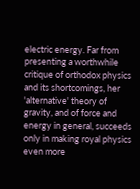electric energy. Far from presenting a worthwhile critique of orthodox physics and its shortcomings, her 'alternative' theory of gravity, and of force and energy in general, succeeds only in making royal physics even more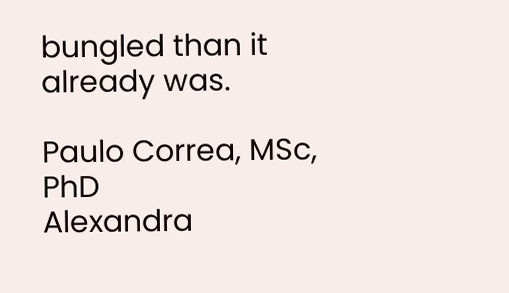bungled than it already was.

Paulo Correa, MSc, PhD
Alexandra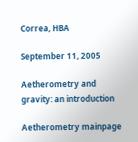Correa, HBA

September 11, 2005

Aetherometry and gravity: an introduction

Aetherometry mainpage